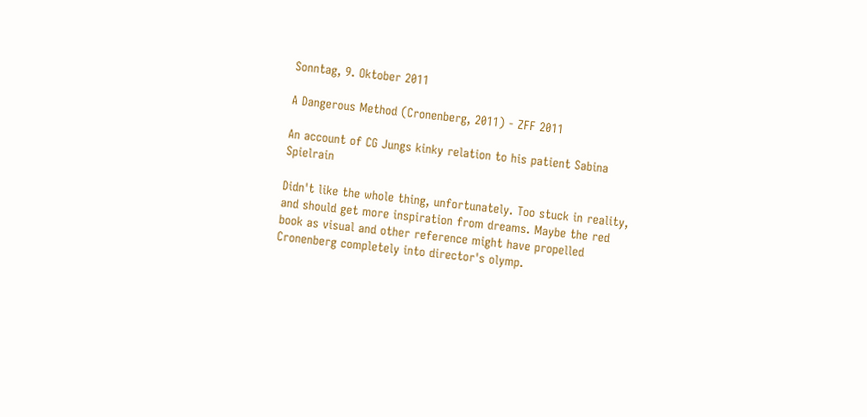Sonntag, 9. Oktober 2011

A Dangerous Method (Cronenberg, 2011) - ZFF 2011

An account of CG Jungs kinky relation to his patient Sabina Spielrain

Didn't like the whole thing, unfortunately. Too stuck in reality, and should get more inspiration from dreams. Maybe the red book as visual and other reference might have propelled Cronenberg completely into director's olymp.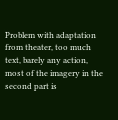Problem with adaptation from theater, too much text, barely any action, most of the imagery in the second part is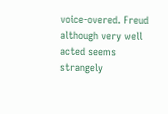voice-overed. Freud although very well acted seems strangely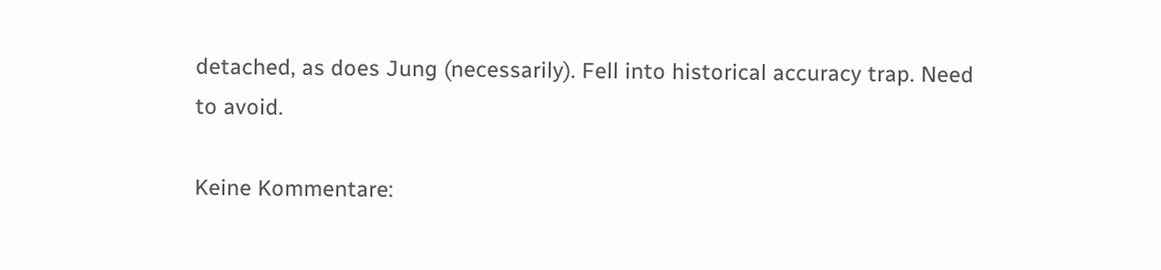detached, as does Jung (necessarily). Fell into historical accuracy trap. Need to avoid.

Keine Kommentare: